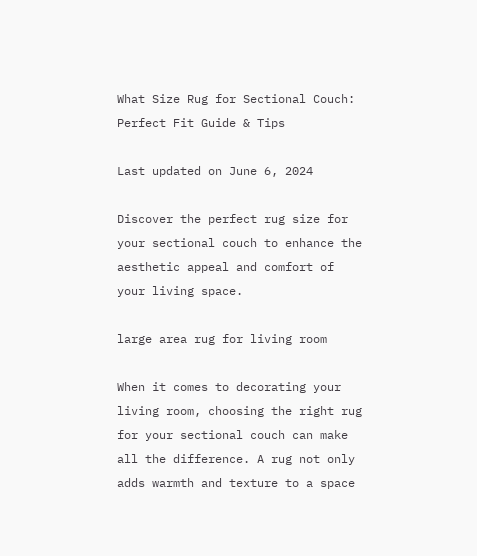What Size Rug for Sectional Couch: Perfect Fit Guide & Tips

Last updated on June 6, 2024

Discover the perfect rug size for your sectional couch to enhance the aesthetic appeal and comfort of your living space.

large area rug for living room

When it comes to decorating your living room, choosing the right rug for your sectional couch can make all the difference. A rug not only adds warmth and texture to a space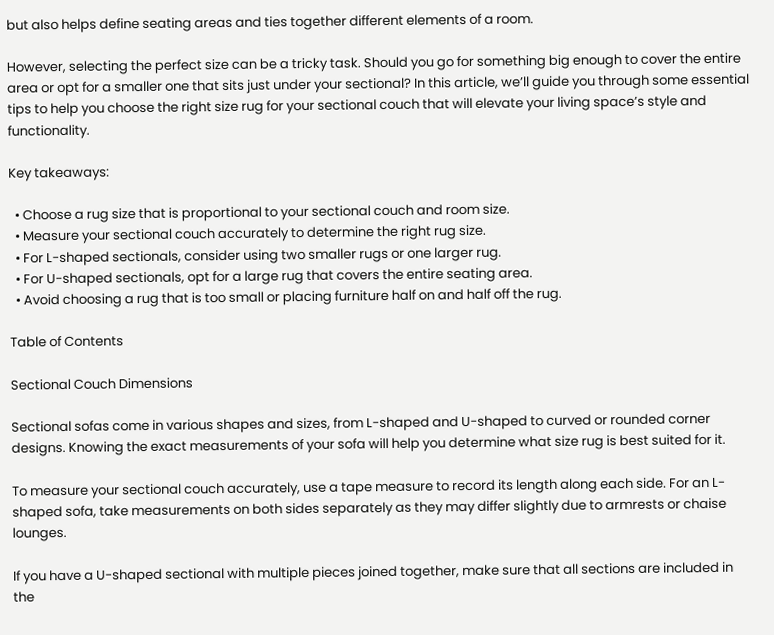but also helps define seating areas and ties together different elements of a room.

However, selecting the perfect size can be a tricky task. Should you go for something big enough to cover the entire area or opt for a smaller one that sits just under your sectional? In this article, we’ll guide you through some essential tips to help you choose the right size rug for your sectional couch that will elevate your living space’s style and functionality.

Key takeaways:

  • Choose a rug size that is proportional to your sectional couch and room size.
  • Measure your sectional couch accurately to determine the right rug size.
  • For L-shaped sectionals, consider using two smaller rugs or one larger rug.
  • For U-shaped sectionals, opt for a large rug that covers the entire seating area.
  • Avoid choosing a rug that is too small or placing furniture half on and half off the rug.

Table of Contents

Sectional Couch Dimensions

Sectional sofas come in various shapes and sizes, from L-shaped and U-shaped to curved or rounded corner designs. Knowing the exact measurements of your sofa will help you determine what size rug is best suited for it.

To measure your sectional couch accurately, use a tape measure to record its length along each side. For an L-shaped sofa, take measurements on both sides separately as they may differ slightly due to armrests or chaise lounges.

If you have a U-shaped sectional with multiple pieces joined together, make sure that all sections are included in the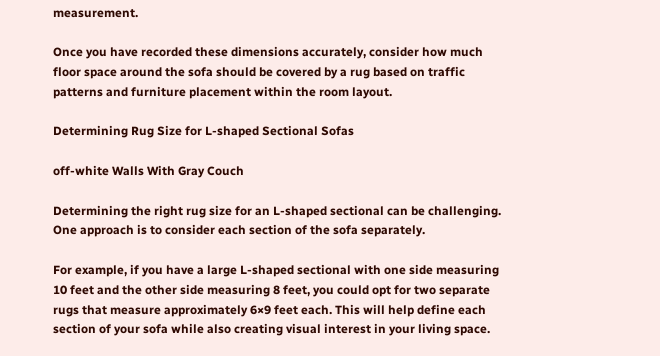measurement.

Once you have recorded these dimensions accurately, consider how much floor space around the sofa should be covered by a rug based on traffic patterns and furniture placement within the room layout.

Determining Rug Size for L-shaped Sectional Sofas

off-white Walls With Gray Couch

Determining the right rug size for an L-shaped sectional can be challenging. One approach is to consider each section of the sofa separately.

For example, if you have a large L-shaped sectional with one side measuring 10 feet and the other side measuring 8 feet, you could opt for two separate rugs that measure approximately 6×9 feet each. This will help define each section of your sofa while also creating visual interest in your living space.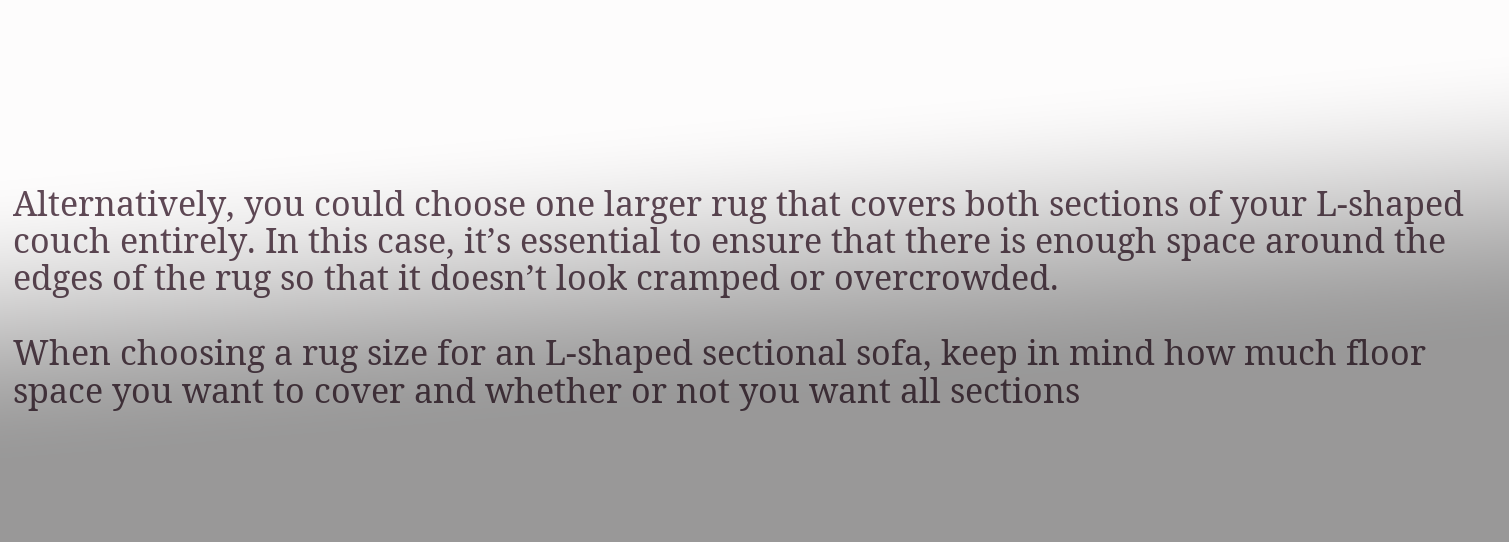Alternatively, you could choose one larger rug that covers both sections of your L-shaped couch entirely. In this case, it’s essential to ensure that there is enough space around the edges of the rug so that it doesn’t look cramped or overcrowded.

When choosing a rug size for an L-shaped sectional sofa, keep in mind how much floor space you want to cover and whether or not you want all sections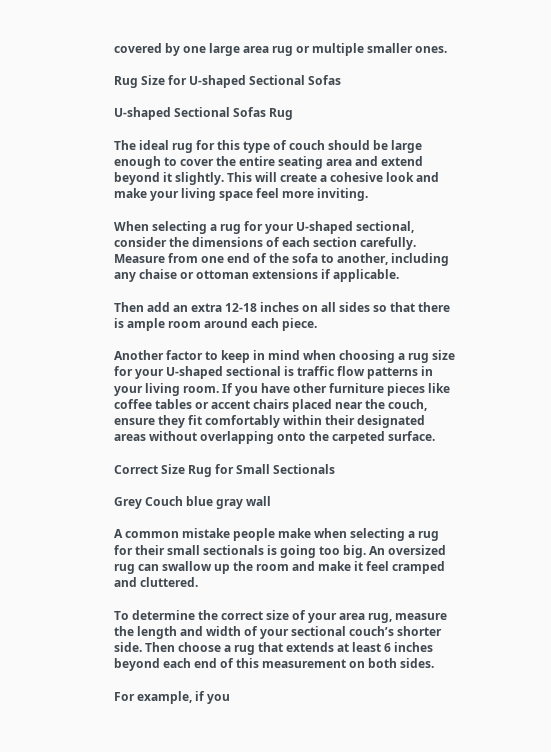covered by one large area rug or multiple smaller ones.

Rug Size for U-shaped Sectional Sofas

U-shaped Sectional Sofas Rug

The ideal rug for this type of couch should be large enough to cover the entire seating area and extend beyond it slightly. This will create a cohesive look and make your living space feel more inviting.

When selecting a rug for your U-shaped sectional, consider the dimensions of each section carefully. Measure from one end of the sofa to another, including any chaise or ottoman extensions if applicable.

Then add an extra 12-18 inches on all sides so that there is ample room around each piece.

Another factor to keep in mind when choosing a rug size for your U-shaped sectional is traffic flow patterns in your living room. If you have other furniture pieces like coffee tables or accent chairs placed near the couch, ensure they fit comfortably within their designated areas without overlapping onto the carpeted surface.

Correct Size Rug for Small Sectionals

Grey Couch blue gray wall

A common mistake people make when selecting a rug for their small sectionals is going too big. An oversized rug can swallow up the room and make it feel cramped and cluttered.

To determine the correct size of your area rug, measure the length and width of your sectional couch’s shorter side. Then choose a rug that extends at least 6 inches beyond each end of this measurement on both sides.

For example, if you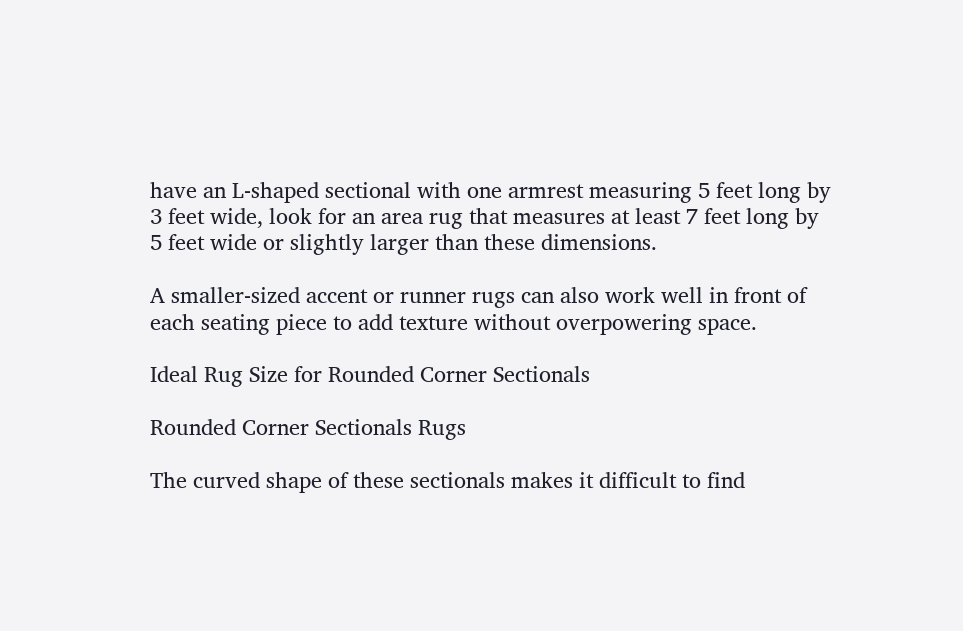have an L-shaped sectional with one armrest measuring 5 feet long by 3 feet wide, look for an area rug that measures at least 7 feet long by 5 feet wide or slightly larger than these dimensions.

A smaller-sized accent or runner rugs can also work well in front of each seating piece to add texture without overpowering space.

Ideal Rug Size for Rounded Corner Sectionals

Rounded Corner Sectionals Rugs

The curved shape of these sectionals makes it difficult to find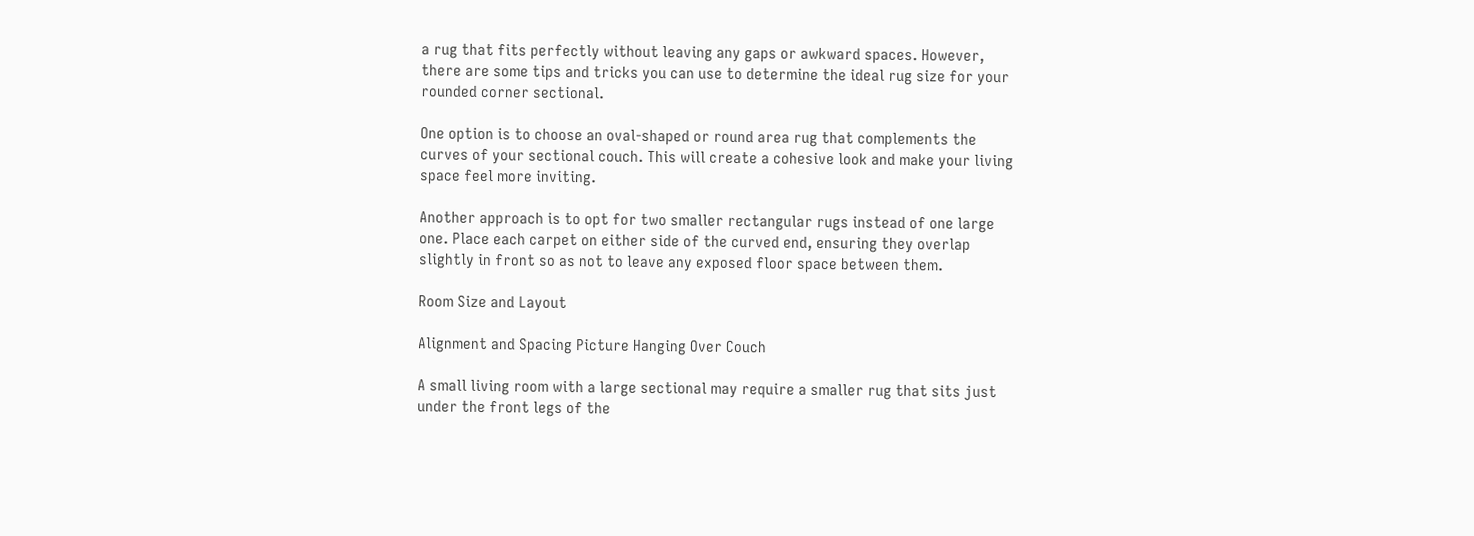a rug that fits perfectly without leaving any gaps or awkward spaces. However, there are some tips and tricks you can use to determine the ideal rug size for your rounded corner sectional.

One option is to choose an oval-shaped or round area rug that complements the curves of your sectional couch. This will create a cohesive look and make your living space feel more inviting.

Another approach is to opt for two smaller rectangular rugs instead of one large one. Place each carpet on either side of the curved end, ensuring they overlap slightly in front so as not to leave any exposed floor space between them.

Room Size and Layout

Alignment and Spacing Picture Hanging Over Couch

A small living room with a large sectional may require a smaller rug that sits just under the front legs of the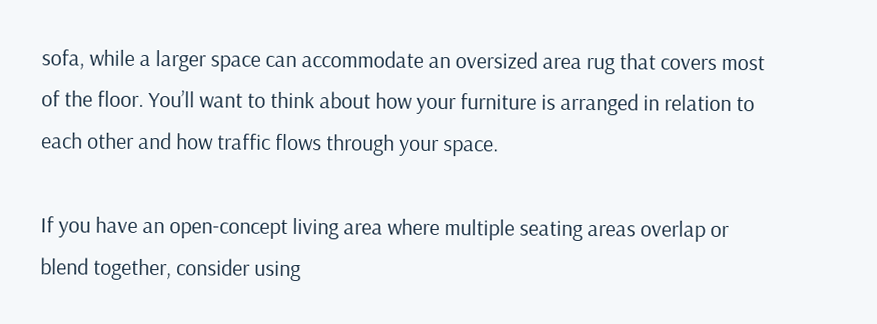sofa, while a larger space can accommodate an oversized area rug that covers most of the floor. You’ll want to think about how your furniture is arranged in relation to each other and how traffic flows through your space.

If you have an open-concept living area where multiple seating areas overlap or blend together, consider using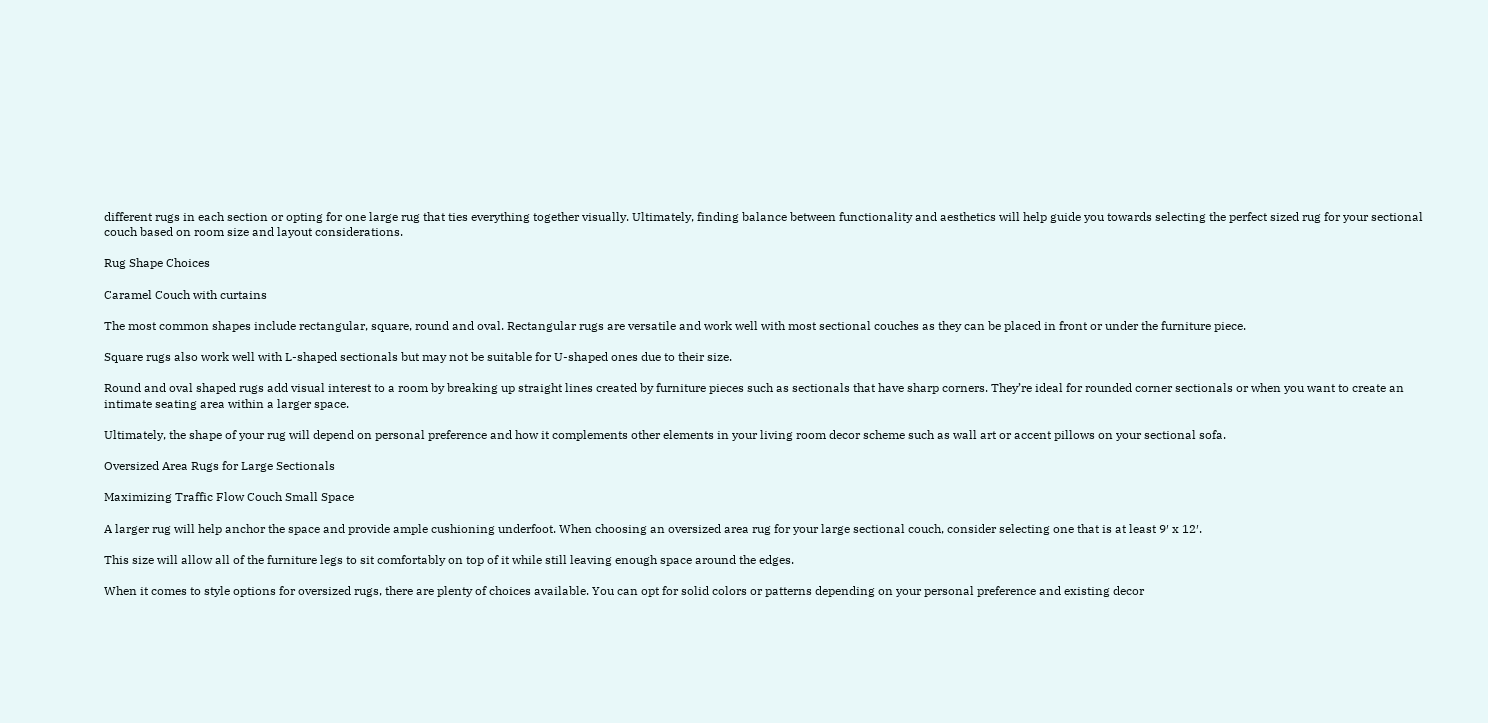different rugs in each section or opting for one large rug that ties everything together visually. Ultimately, finding balance between functionality and aesthetics will help guide you towards selecting the perfect sized rug for your sectional couch based on room size and layout considerations.

Rug Shape Choices

Caramel Couch with curtains

The most common shapes include rectangular, square, round and oval. Rectangular rugs are versatile and work well with most sectional couches as they can be placed in front or under the furniture piece.

Square rugs also work well with L-shaped sectionals but may not be suitable for U-shaped ones due to their size.

Round and oval shaped rugs add visual interest to a room by breaking up straight lines created by furniture pieces such as sectionals that have sharp corners. They’re ideal for rounded corner sectionals or when you want to create an intimate seating area within a larger space.

Ultimately, the shape of your rug will depend on personal preference and how it complements other elements in your living room decor scheme such as wall art or accent pillows on your sectional sofa.

Oversized Area Rugs for Large Sectionals

Maximizing Traffic Flow Couch Small Space

A larger rug will help anchor the space and provide ample cushioning underfoot. When choosing an oversized area rug for your large sectional couch, consider selecting one that is at least 9′ x 12′.

This size will allow all of the furniture legs to sit comfortably on top of it while still leaving enough space around the edges.

When it comes to style options for oversized rugs, there are plenty of choices available. You can opt for solid colors or patterns depending on your personal preference and existing decor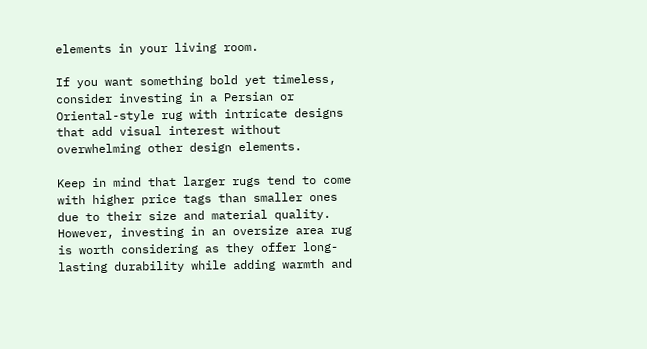elements in your living room.

If you want something bold yet timeless, consider investing in a Persian or Oriental-style rug with intricate designs that add visual interest without overwhelming other design elements.

Keep in mind that larger rugs tend to come with higher price tags than smaller ones due to their size and material quality. However, investing in an oversize area rug is worth considering as they offer long-lasting durability while adding warmth and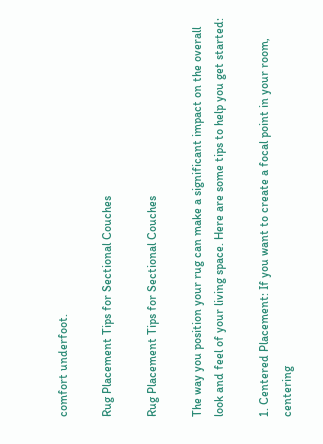comfort underfoot.

Rug Placement Tips for Sectional Couches

Rug Placement Tips for Sectional Couches

The way you position your rug can make a significant impact on the overall look and feel of your living space. Here are some tips to help you get started:

1. Centered Placement: If you want to create a focal point in your room, centering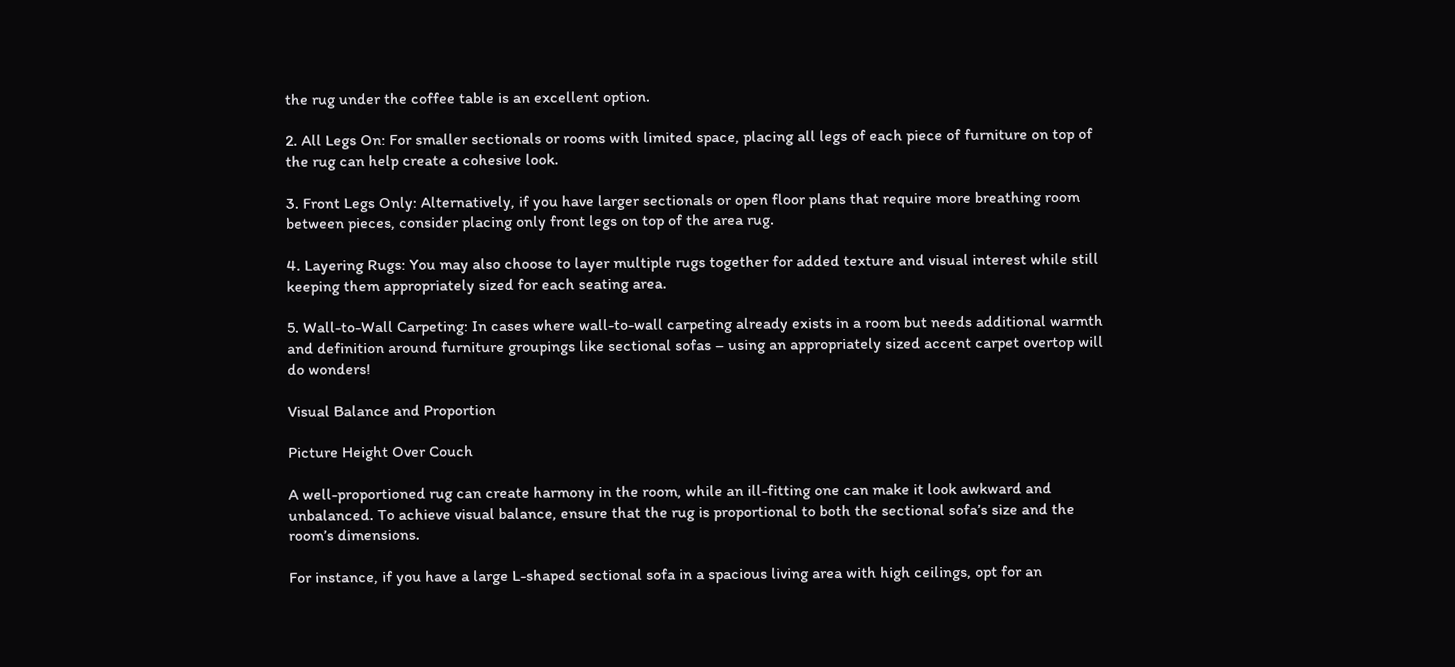the rug under the coffee table is an excellent option.

2. All Legs On: For smaller sectionals or rooms with limited space, placing all legs of each piece of furniture on top of the rug can help create a cohesive look.

3. Front Legs Only: Alternatively, if you have larger sectionals or open floor plans that require more breathing room between pieces, consider placing only front legs on top of the area rug.

4. Layering Rugs: You may also choose to layer multiple rugs together for added texture and visual interest while still keeping them appropriately sized for each seating area.

5. Wall-to-Wall Carpeting: In cases where wall-to-wall carpeting already exists in a room but needs additional warmth and definition around furniture groupings like sectional sofas – using an appropriately sized accent carpet overtop will do wonders!

Visual Balance and Proportion

Picture Height Over Couch

A well-proportioned rug can create harmony in the room, while an ill-fitting one can make it look awkward and unbalanced. To achieve visual balance, ensure that the rug is proportional to both the sectional sofa’s size and the room’s dimensions.

For instance, if you have a large L-shaped sectional sofa in a spacious living area with high ceilings, opt for an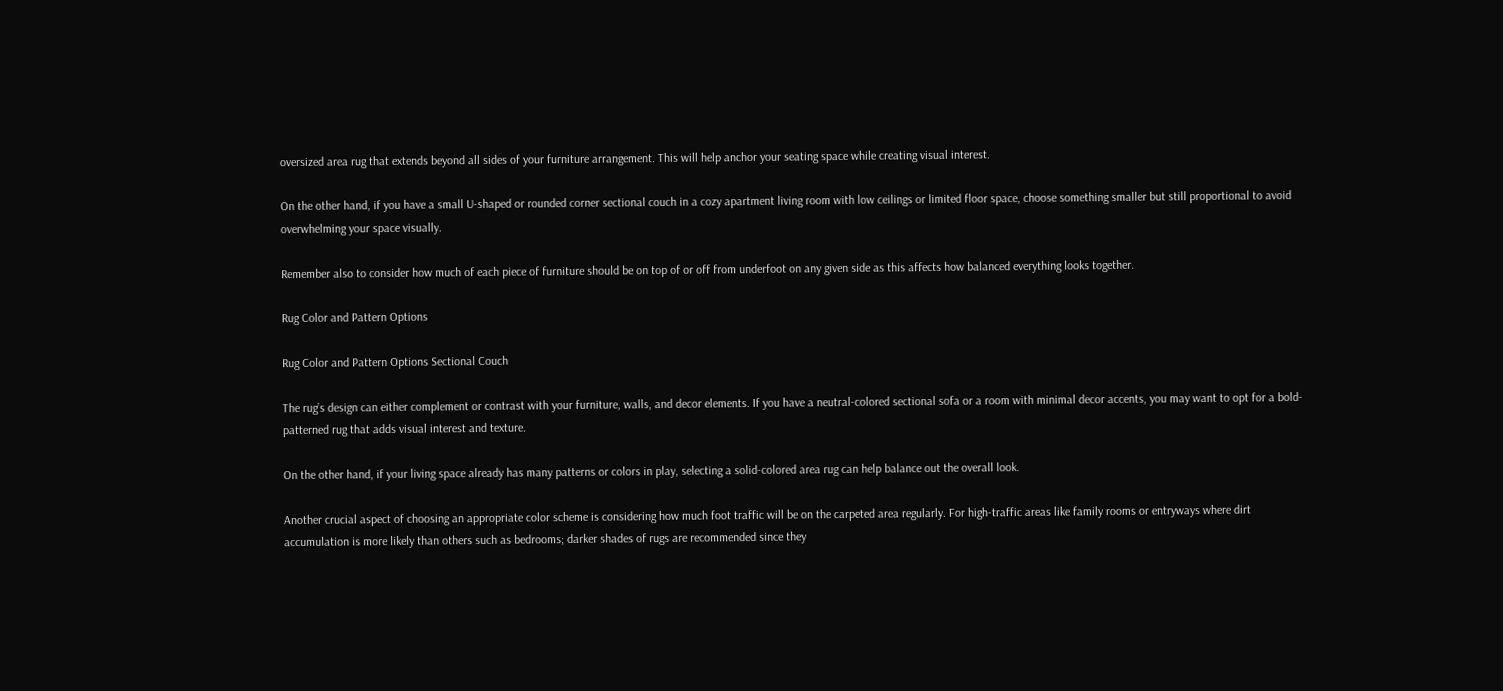oversized area rug that extends beyond all sides of your furniture arrangement. This will help anchor your seating space while creating visual interest.

On the other hand, if you have a small U-shaped or rounded corner sectional couch in a cozy apartment living room with low ceilings or limited floor space, choose something smaller but still proportional to avoid overwhelming your space visually.

Remember also to consider how much of each piece of furniture should be on top of or off from underfoot on any given side as this affects how balanced everything looks together.

Rug Color and Pattern Options

Rug Color and Pattern Options Sectional Couch

The rug’s design can either complement or contrast with your furniture, walls, and decor elements. If you have a neutral-colored sectional sofa or a room with minimal decor accents, you may want to opt for a bold-patterned rug that adds visual interest and texture.

On the other hand, if your living space already has many patterns or colors in play, selecting a solid-colored area rug can help balance out the overall look.

Another crucial aspect of choosing an appropriate color scheme is considering how much foot traffic will be on the carpeted area regularly. For high-traffic areas like family rooms or entryways where dirt accumulation is more likely than others such as bedrooms; darker shades of rugs are recommended since they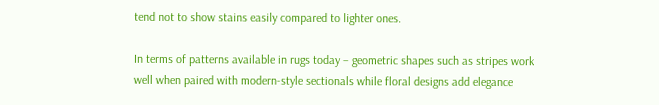tend not to show stains easily compared to lighter ones.

In terms of patterns available in rugs today – geometric shapes such as stripes work well when paired with modern-style sectionals while floral designs add elegance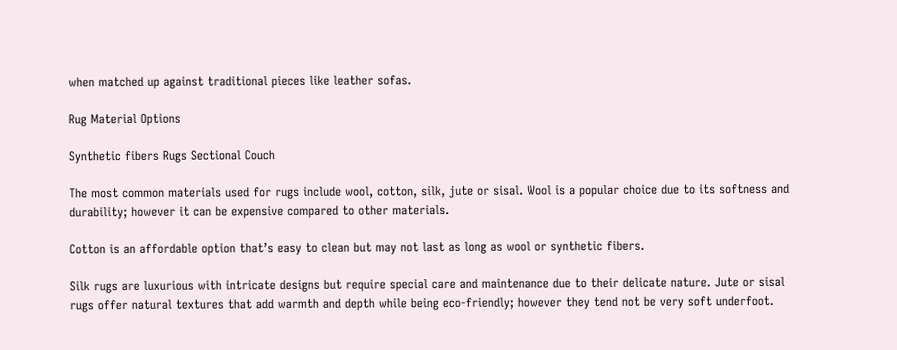when matched up against traditional pieces like leather sofas.

Rug Material Options

Synthetic fibers Rugs Sectional Couch

The most common materials used for rugs include wool, cotton, silk, jute or sisal. Wool is a popular choice due to its softness and durability; however it can be expensive compared to other materials.

Cotton is an affordable option that’s easy to clean but may not last as long as wool or synthetic fibers.

Silk rugs are luxurious with intricate designs but require special care and maintenance due to their delicate nature. Jute or sisal rugs offer natural textures that add warmth and depth while being eco-friendly; however they tend not be very soft underfoot.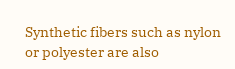Synthetic fibers such as nylon or polyester are also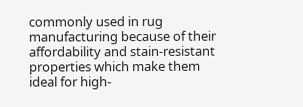commonly used in rug manufacturing because of their affordability and stain-resistant properties which make them ideal for high-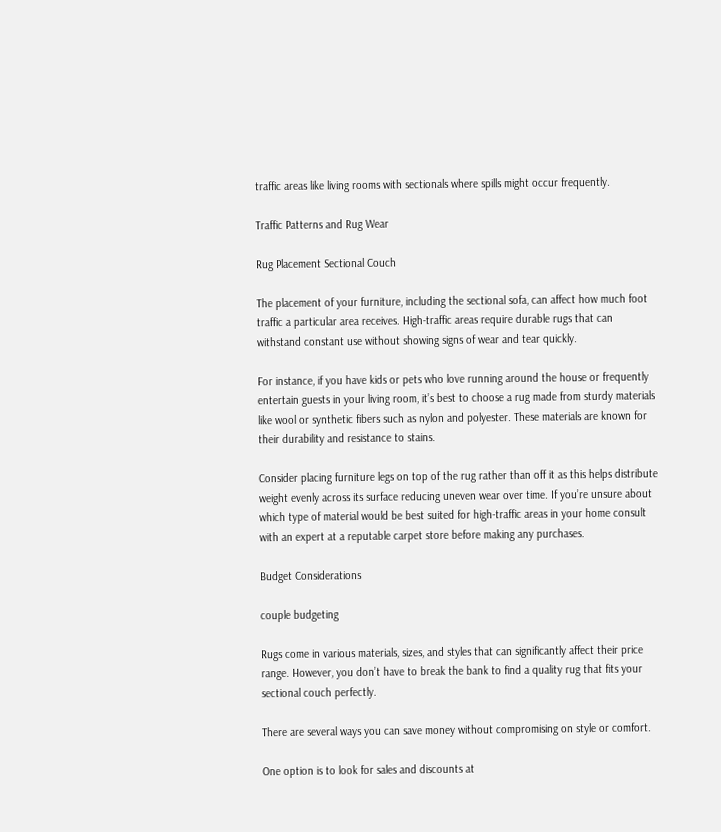traffic areas like living rooms with sectionals where spills might occur frequently.

Traffic Patterns and Rug Wear

Rug Placement Sectional Couch

The placement of your furniture, including the sectional sofa, can affect how much foot traffic a particular area receives. High-traffic areas require durable rugs that can withstand constant use without showing signs of wear and tear quickly.

For instance, if you have kids or pets who love running around the house or frequently entertain guests in your living room, it’s best to choose a rug made from sturdy materials like wool or synthetic fibers such as nylon and polyester. These materials are known for their durability and resistance to stains.

Consider placing furniture legs on top of the rug rather than off it as this helps distribute weight evenly across its surface reducing uneven wear over time. If you’re unsure about which type of material would be best suited for high-traffic areas in your home consult with an expert at a reputable carpet store before making any purchases.

Budget Considerations

couple budgeting

Rugs come in various materials, sizes, and styles that can significantly affect their price range. However, you don’t have to break the bank to find a quality rug that fits your sectional couch perfectly.

There are several ways you can save money without compromising on style or comfort.

One option is to look for sales and discounts at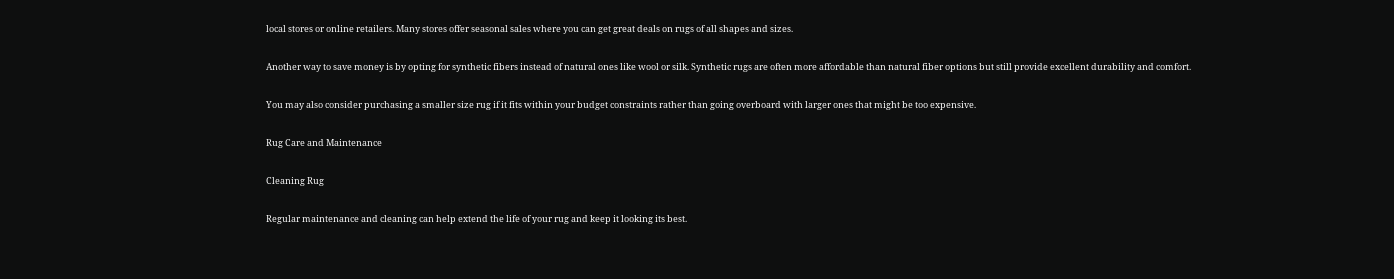local stores or online retailers. Many stores offer seasonal sales where you can get great deals on rugs of all shapes and sizes.

Another way to save money is by opting for synthetic fibers instead of natural ones like wool or silk. Synthetic rugs are often more affordable than natural fiber options but still provide excellent durability and comfort.

You may also consider purchasing a smaller size rug if it fits within your budget constraints rather than going overboard with larger ones that might be too expensive.

Rug Care and Maintenance

Cleaning Rug

Regular maintenance and cleaning can help extend the life of your rug and keep it looking its best.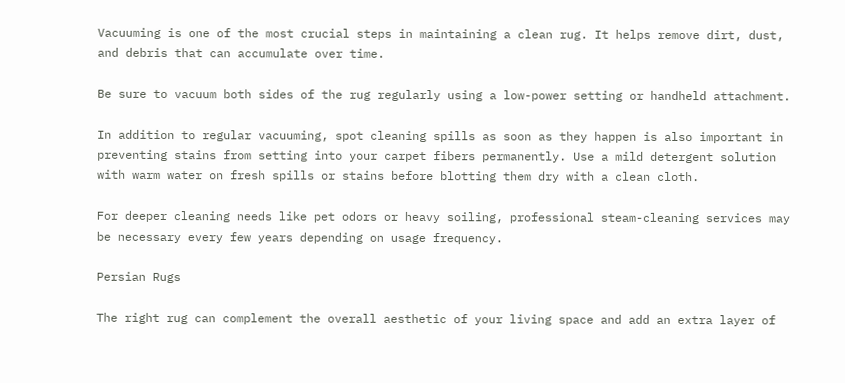Vacuuming is one of the most crucial steps in maintaining a clean rug. It helps remove dirt, dust, and debris that can accumulate over time.

Be sure to vacuum both sides of the rug regularly using a low-power setting or handheld attachment.

In addition to regular vacuuming, spot cleaning spills as soon as they happen is also important in preventing stains from setting into your carpet fibers permanently. Use a mild detergent solution with warm water on fresh spills or stains before blotting them dry with a clean cloth.

For deeper cleaning needs like pet odors or heavy soiling, professional steam-cleaning services may be necessary every few years depending on usage frequency.

Persian Rugs

The right rug can complement the overall aesthetic of your living space and add an extra layer of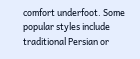comfort underfoot. Some popular styles include traditional Persian or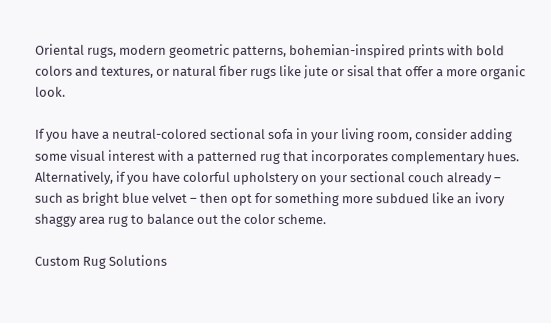Oriental rugs, modern geometric patterns, bohemian-inspired prints with bold colors and textures, or natural fiber rugs like jute or sisal that offer a more organic look.

If you have a neutral-colored sectional sofa in your living room, consider adding some visual interest with a patterned rug that incorporates complementary hues. Alternatively, if you have colorful upholstery on your sectional couch already – such as bright blue velvet – then opt for something more subdued like an ivory shaggy area rug to balance out the color scheme.

Custom Rug Solutions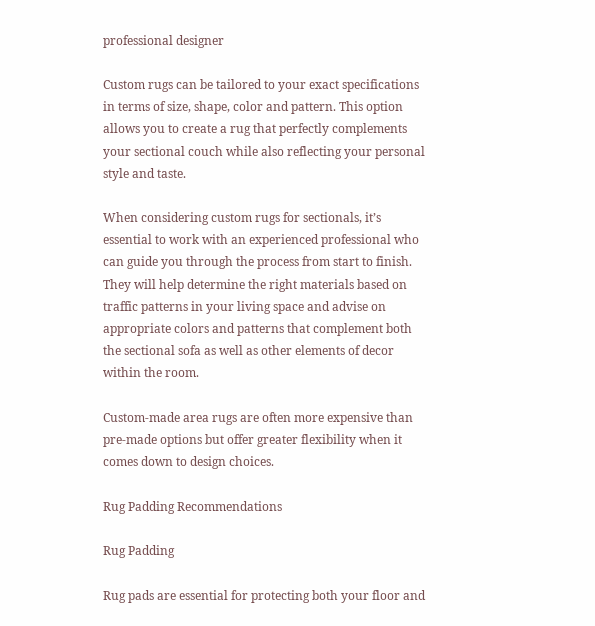professional designer

Custom rugs can be tailored to your exact specifications in terms of size, shape, color and pattern. This option allows you to create a rug that perfectly complements your sectional couch while also reflecting your personal style and taste.

When considering custom rugs for sectionals, it’s essential to work with an experienced professional who can guide you through the process from start to finish. They will help determine the right materials based on traffic patterns in your living space and advise on appropriate colors and patterns that complement both the sectional sofa as well as other elements of decor within the room.

Custom-made area rugs are often more expensive than pre-made options but offer greater flexibility when it comes down to design choices.

Rug Padding Recommendations

Rug Padding

Rug pads are essential for protecting both your floor and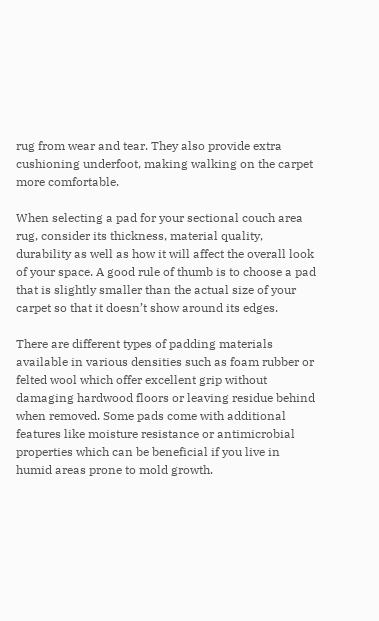rug from wear and tear. They also provide extra cushioning underfoot, making walking on the carpet more comfortable.

When selecting a pad for your sectional couch area rug, consider its thickness, material quality, durability as well as how it will affect the overall look of your space. A good rule of thumb is to choose a pad that is slightly smaller than the actual size of your carpet so that it doesn’t show around its edges.

There are different types of padding materials available in various densities such as foam rubber or felted wool which offer excellent grip without damaging hardwood floors or leaving residue behind when removed. Some pads come with additional features like moisture resistance or antimicrobial properties which can be beneficial if you live in humid areas prone to mold growth.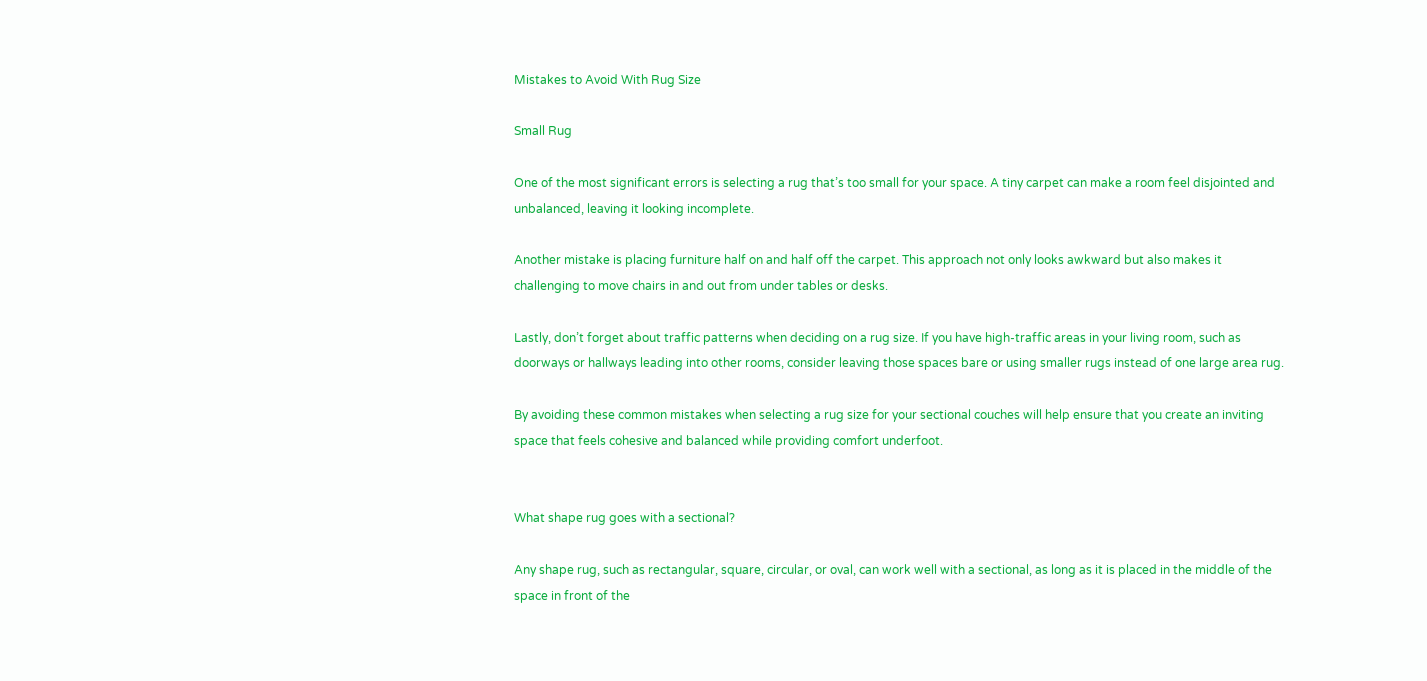Mistakes to Avoid With Rug Size

Small Rug

One of the most significant errors is selecting a rug that’s too small for your space. A tiny carpet can make a room feel disjointed and unbalanced, leaving it looking incomplete.

Another mistake is placing furniture half on and half off the carpet. This approach not only looks awkward but also makes it challenging to move chairs in and out from under tables or desks.

Lastly, don’t forget about traffic patterns when deciding on a rug size. If you have high-traffic areas in your living room, such as doorways or hallways leading into other rooms, consider leaving those spaces bare or using smaller rugs instead of one large area rug.

By avoiding these common mistakes when selecting a rug size for your sectional couches will help ensure that you create an inviting space that feels cohesive and balanced while providing comfort underfoot.


What shape rug goes with a sectional?

Any shape rug, such as rectangular, square, circular, or oval, can work well with a sectional, as long as it is placed in the middle of the space in front of the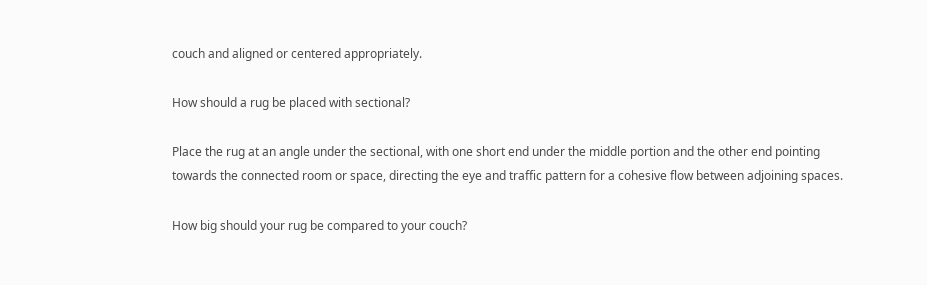couch and aligned or centered appropriately.

How should a rug be placed with sectional?

Place the rug at an angle under the sectional, with one short end under the middle portion and the other end pointing towards the connected room or space, directing the eye and traffic pattern for a cohesive flow between adjoining spaces.

How big should your rug be compared to your couch?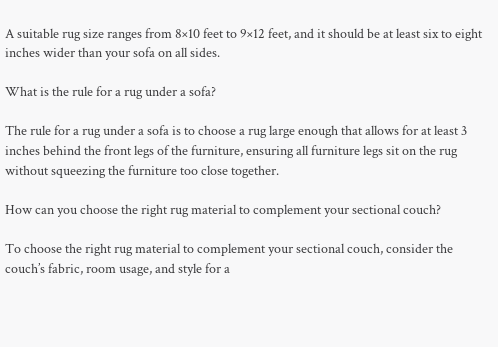A suitable rug size ranges from 8×10 feet to 9×12 feet, and it should be at least six to eight inches wider than your sofa on all sides.

What is the rule for a rug under a sofa?

The rule for a rug under a sofa is to choose a rug large enough that allows for at least 3 inches behind the front legs of the furniture, ensuring all furniture legs sit on the rug without squeezing the furniture too close together.

How can you choose the right rug material to complement your sectional couch?

To choose the right rug material to complement your sectional couch, consider the couch’s fabric, room usage, and style for a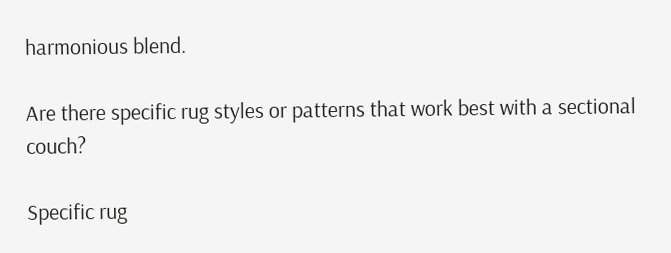harmonious blend.

Are there specific rug styles or patterns that work best with a sectional couch?

Specific rug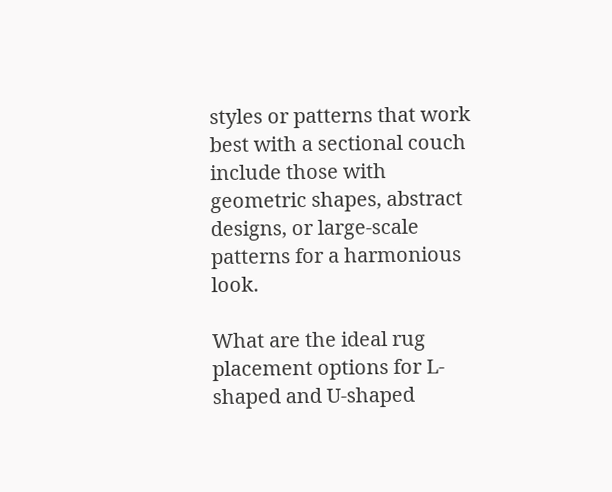styles or patterns that work best with a sectional couch include those with geometric shapes, abstract designs, or large-scale patterns for a harmonious look.

What are the ideal rug placement options for L-shaped and U-shaped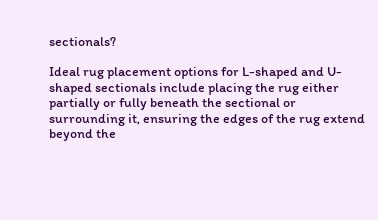sectionals?

Ideal rug placement options for L-shaped and U-shaped sectionals include placing the rug either partially or fully beneath the sectional or surrounding it, ensuring the edges of the rug extend beyond the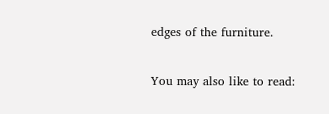edges of the furniture.

You may also like to read: